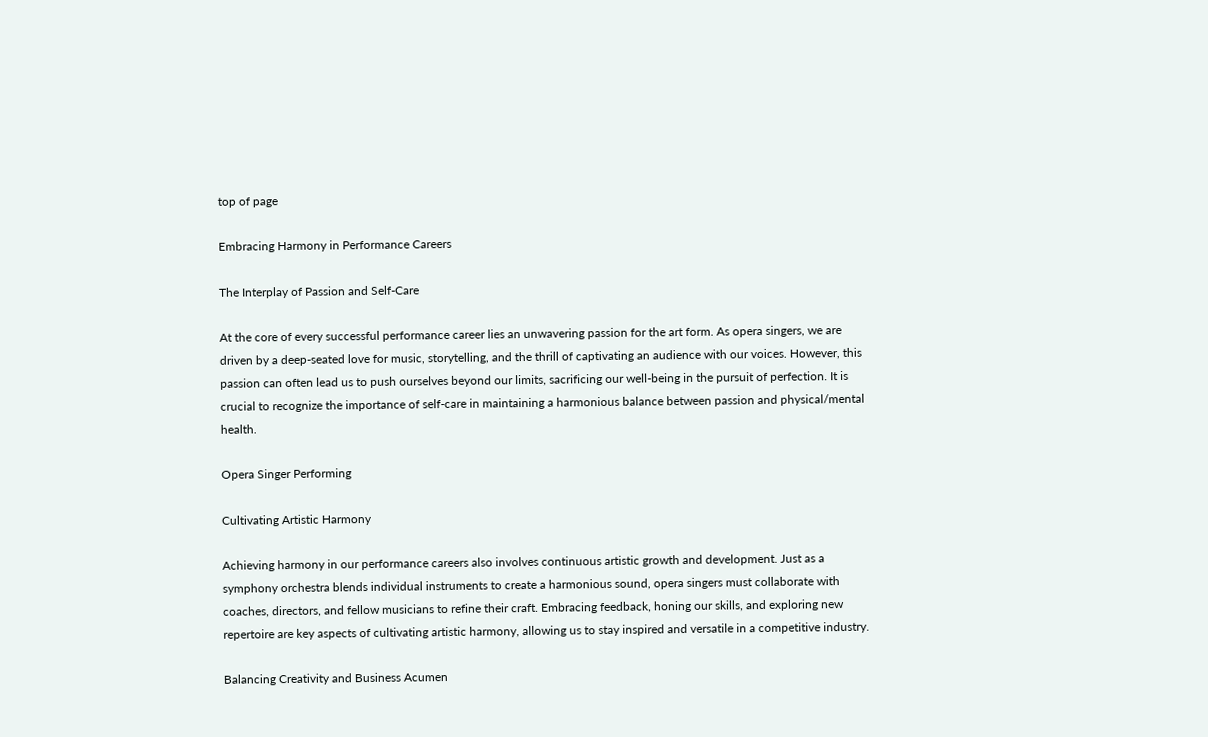top of page

Embracing Harmony in Performance Careers

The Interplay of Passion and Self-Care

At the core of every successful performance career lies an unwavering passion for the art form. As opera singers, we are driven by a deep-seated love for music, storytelling, and the thrill of captivating an audience with our voices. However, this passion can often lead us to push ourselves beyond our limits, sacrificing our well-being in the pursuit of perfection. It is crucial to recognize the importance of self-care in maintaining a harmonious balance between passion and physical/mental health.

Opera Singer Performing

Cultivating Artistic Harmony

Achieving harmony in our performance careers also involves continuous artistic growth and development. Just as a symphony orchestra blends individual instruments to create a harmonious sound, opera singers must collaborate with coaches, directors, and fellow musicians to refine their craft. Embracing feedback, honing our skills, and exploring new repertoire are key aspects of cultivating artistic harmony, allowing us to stay inspired and versatile in a competitive industry.

Balancing Creativity and Business Acumen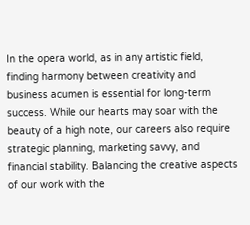In the opera world, as in any artistic field, finding harmony between creativity and business acumen is essential for long-term success. While our hearts may soar with the beauty of a high note, our careers also require strategic planning, marketing savvy, and financial stability. Balancing the creative aspects of our work with the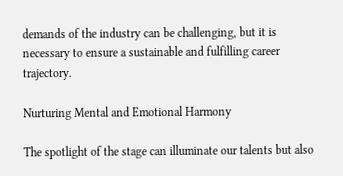demands of the industry can be challenging, but it is necessary to ensure a sustainable and fulfilling career trajectory.

Nurturing Mental and Emotional Harmony

The spotlight of the stage can illuminate our talents but also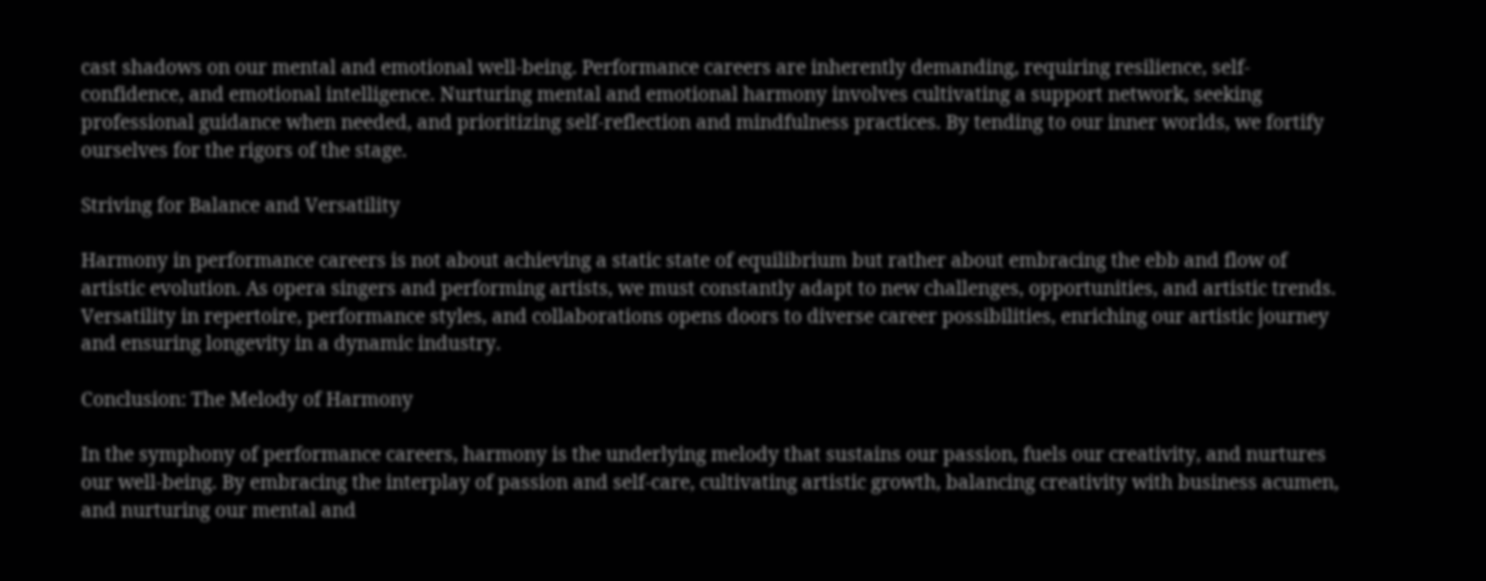cast shadows on our mental and emotional well-being. Performance careers are inherently demanding, requiring resilience, self-confidence, and emotional intelligence. Nurturing mental and emotional harmony involves cultivating a support network, seeking professional guidance when needed, and prioritizing self-reflection and mindfulness practices. By tending to our inner worlds, we fortify ourselves for the rigors of the stage.

Striving for Balance and Versatility

Harmony in performance careers is not about achieving a static state of equilibrium but rather about embracing the ebb and flow of artistic evolution. As opera singers and performing artists, we must constantly adapt to new challenges, opportunities, and artistic trends. Versatility in repertoire, performance styles, and collaborations opens doors to diverse career possibilities, enriching our artistic journey and ensuring longevity in a dynamic industry.

Conclusion: The Melody of Harmony

In the symphony of performance careers, harmony is the underlying melody that sustains our passion, fuels our creativity, and nurtures our well-being. By embracing the interplay of passion and self-care, cultivating artistic growth, balancing creativity with business acumen, and nurturing our mental and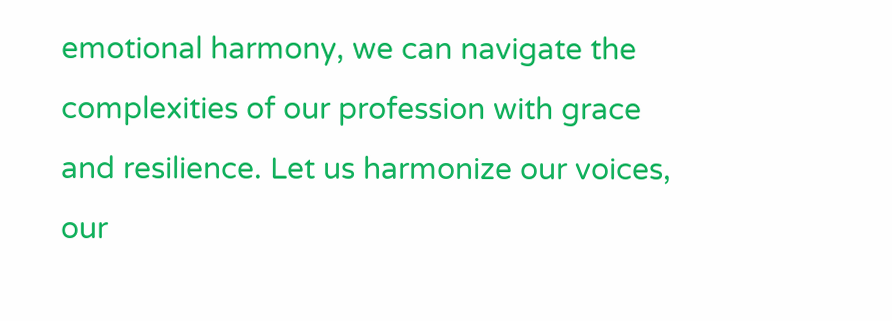emotional harmony, we can navigate the complexities of our profession with grace and resilience. Let us harmonize our voices, our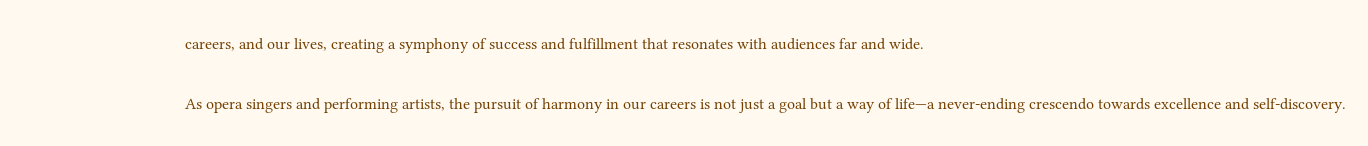careers, and our lives, creating a symphony of success and fulfillment that resonates with audiences far and wide.

As opera singers and performing artists, the pursuit of harmony in our careers is not just a goal but a way of life—a never-ending crescendo towards excellence and self-discovery.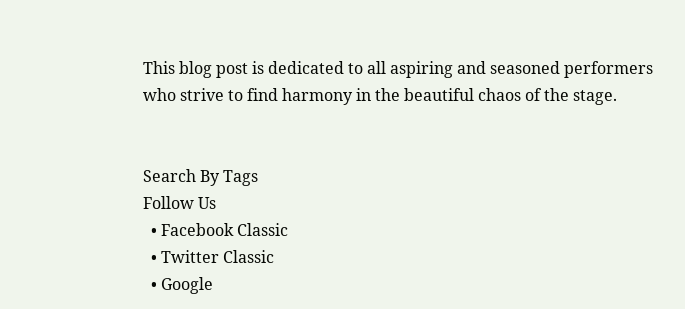This blog post is dedicated to all aspiring and seasoned performers who strive to find harmony in the beautiful chaos of the stage.


Search By Tags
Follow Us
  • Facebook Classic
  • Twitter Classic
  • Google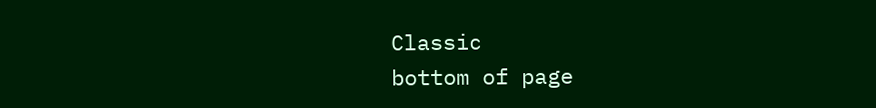Classic
bottom of page